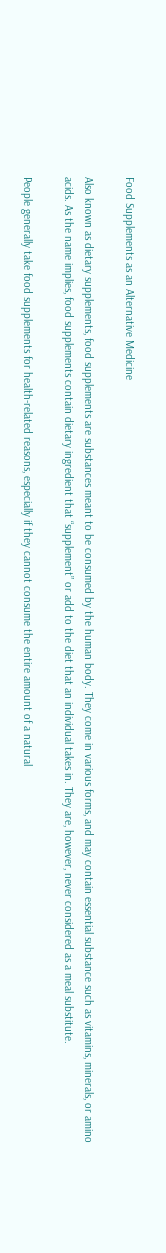Food Supplements as an Alternative Medicine

Also known as dietary supplements, food supplements are substances meant to be consumed by the human body. They come in various forms, and may contain essential substance such as vitamins, minerals, or amino acids. As the name implies, food supplements contain dietary ingredient that “supplement” or add to the diet that an individual takes in. They are, however, never considered as a meal substitute.

People generally take food supplements for health-related reasons, especially if they cannot consume the entire amount of a natural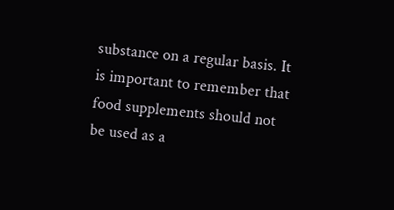substance on a regular basis. It is important to remember that food supplements should not be used as a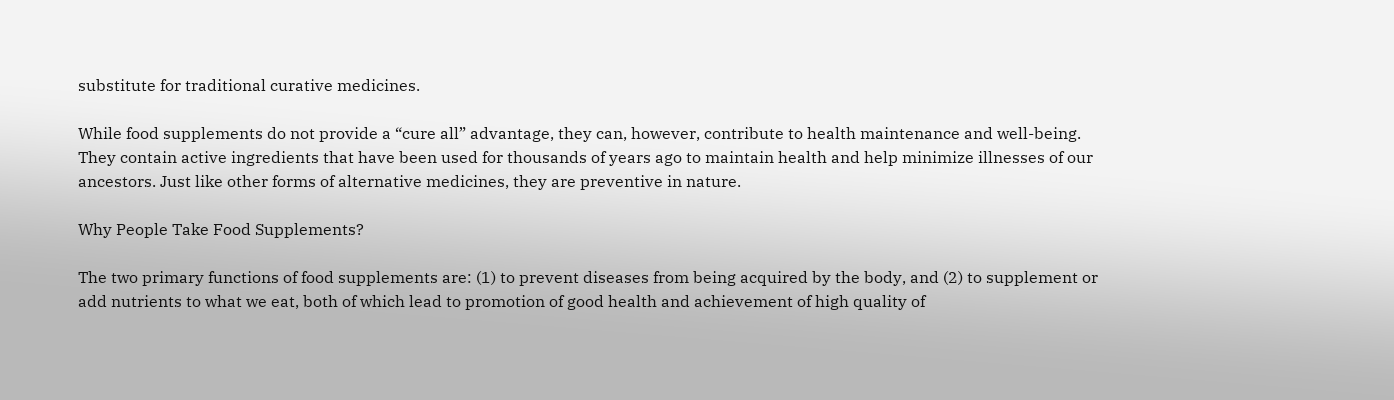substitute for traditional curative medicines.

While food supplements do not provide a “cure all” advantage, they can, however, contribute to health maintenance and well-being. They contain active ingredients that have been used for thousands of years ago to maintain health and help minimize illnesses of our ancestors. Just like other forms of alternative medicines, they are preventive in nature.

Why People Take Food Supplements?

The two primary functions of food supplements are: (1) to prevent diseases from being acquired by the body, and (2) to supplement or add nutrients to what we eat, both of which lead to promotion of good health and achievement of high quality of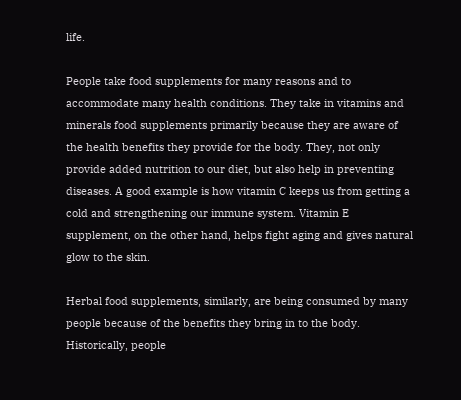life.

People take food supplements for many reasons and to accommodate many health conditions. They take in vitamins and minerals food supplements primarily because they are aware of the health benefits they provide for the body. They, not only provide added nutrition to our diet, but also help in preventing diseases. A good example is how vitamin C keeps us from getting a cold and strengthening our immune system. Vitamin E supplement, on the other hand, helps fight aging and gives natural glow to the skin.

Herbal food supplements, similarly, are being consumed by many people because of the benefits they bring in to the body. Historically, people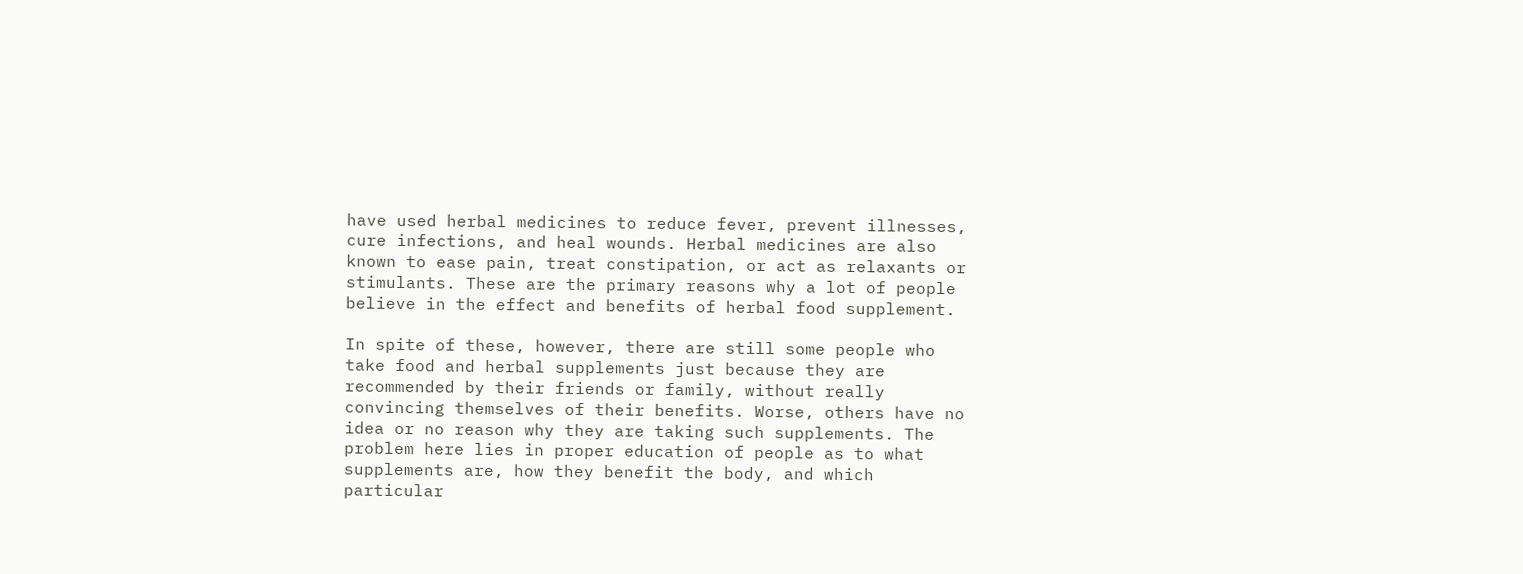have used herbal medicines to reduce fever, prevent illnesses, cure infections, and heal wounds. Herbal medicines are also known to ease pain, treat constipation, or act as relaxants or stimulants. These are the primary reasons why a lot of people believe in the effect and benefits of herbal food supplement.

In spite of these, however, there are still some people who take food and herbal supplements just because they are recommended by their friends or family, without really convincing themselves of their benefits. Worse, others have no idea or no reason why they are taking such supplements. The problem here lies in proper education of people as to what supplements are, how they benefit the body, and which particular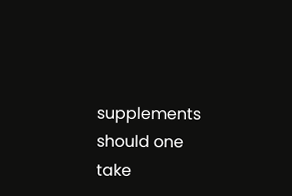supplements should one take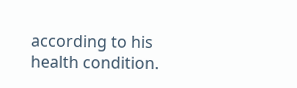according to his health condition.